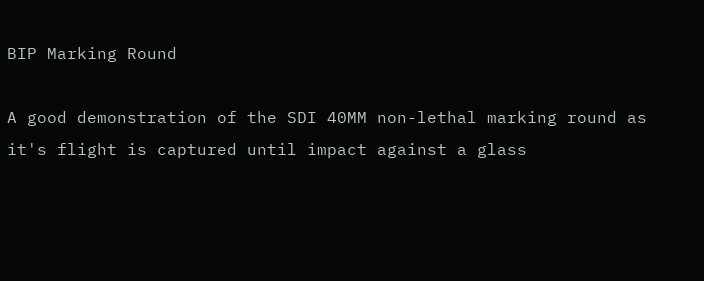BIP Marking Round

A good demonstration of the SDI 40MM non-lethal marking round as it's flight is captured until impact against a glass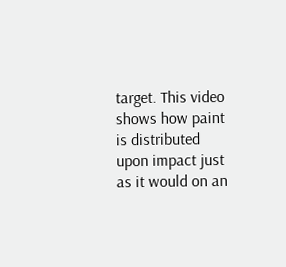target. This video shows how paint is distributed upon impact just as it would on an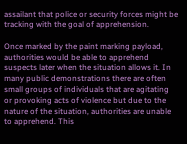assailant that police or security forces might be tracking with the goal of apprehension.

Once marked by the paint marking payload, authorities would be able to apprehend suspects later when the situation allows it. In many public demonstrations there are often small groups of individuals that are agitating or provoking acts of violence but due to the nature of the situation, authorities are unable to apprehend. This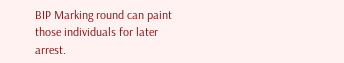BIP Marking round can paint those individuals for later arrest.